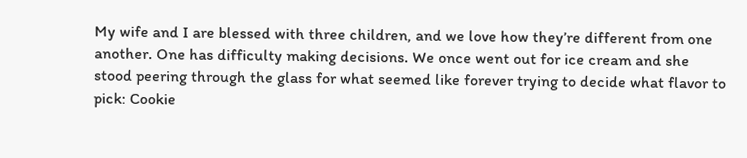My wife and I are blessed with three children, and we love how they’re different from one another. One has difficulty making decisions. We once went out for ice cream and she stood peering through the glass for what seemed like forever trying to decide what flavor to pick: Cookie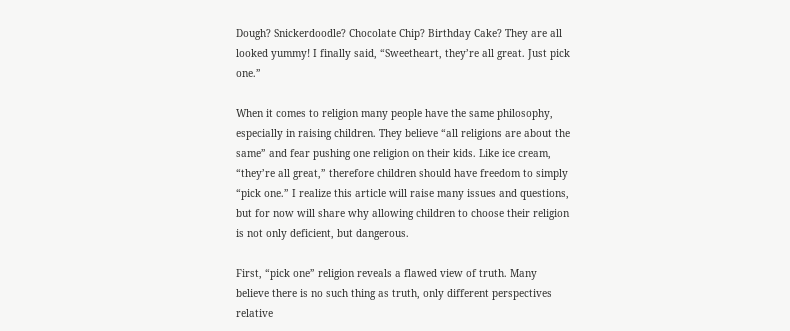Dough? Snickerdoodle? Chocolate Chip? Birthday Cake? They are all looked yummy! I finally said, “Sweetheart, they’re all great. Just pick one.”

When it comes to religion many people have the same philosophy, especially in raising children. They believe “all religions are about the same” and fear pushing one religion on their kids. Like ice cream, “they’re all great,” therefore children should have freedom to simply “pick one.” I realize this article will raise many issues and questions, but for now will share why allowing children to choose their religion is not only deficient, but dangerous.

First, “pick one” religion reveals a flawed view of truth. Many believe there is no such thing as truth, only different perspectives relative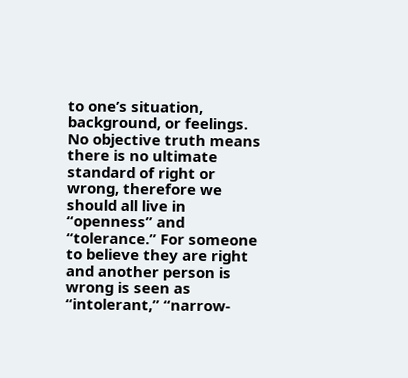to one’s situation, background, or feelings. No objective truth means there is no ultimate standard of right or wrong, therefore we should all live in “openness” and “tolerance.” For someone to believe they are right and another person is wrong is seen as “intolerant,” “narrow-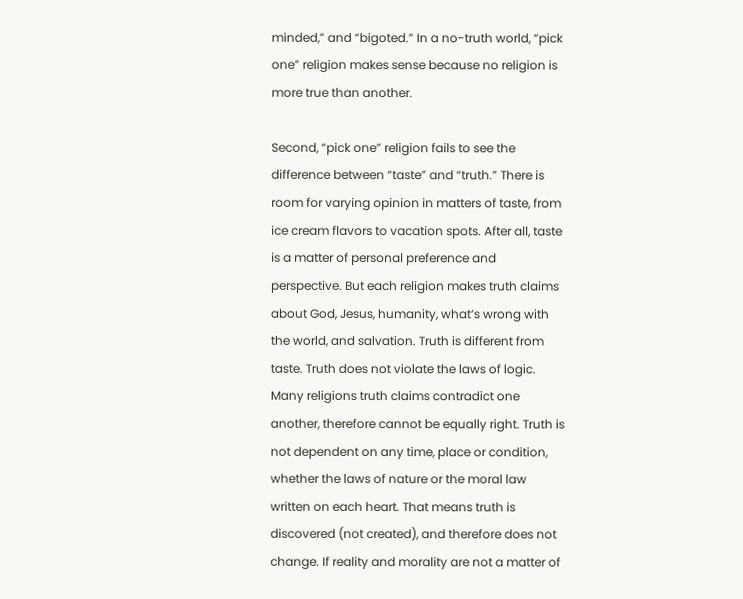minded,” and “bigoted.” In a no-truth world, “pick one” religion makes sense because no religion is more true than another.

Second, “pick one” religion fails to see the difference between “taste” and “truth.” There is room for varying opinion in matters of taste, from ice cream flavors to vacation spots. After all, taste is a matter of personal preference and perspective. But each religion makes truth claims about God, Jesus, humanity, what’s wrong with the world, and salvation. Truth is different from taste. Truth does not violate the laws of logic. Many religions truth claims contradict one another, therefore cannot be equally right. Truth is not dependent on any time, place or condition, whether the laws of nature or the moral law written on each heart. That means truth is discovered (not created), and therefore does not change. If reality and morality are not a matter of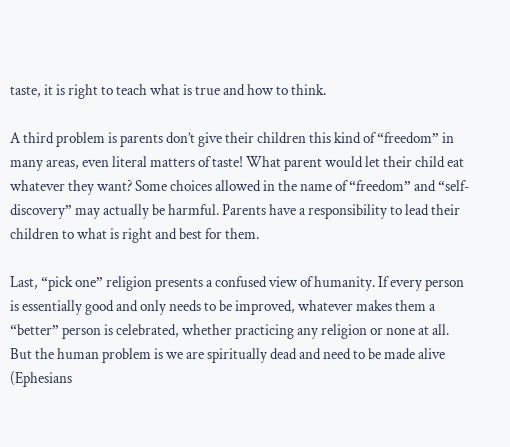taste, it is right to teach what is true and how to think.

A third problem is parents don’t give their children this kind of “freedom” in many areas, even literal matters of taste! What parent would let their child eat whatever they want? Some choices allowed in the name of “freedom” and “self-discovery” may actually be harmful. Parents have a responsibility to lead their children to what is right and best for them.

Last, “pick one” religion presents a confused view of humanity. If every person is essentially good and only needs to be improved, whatever makes them a “better” person is celebrated, whether practicing any religion or none at all. But the human problem is we are spiritually dead and need to be made alive (Ephesians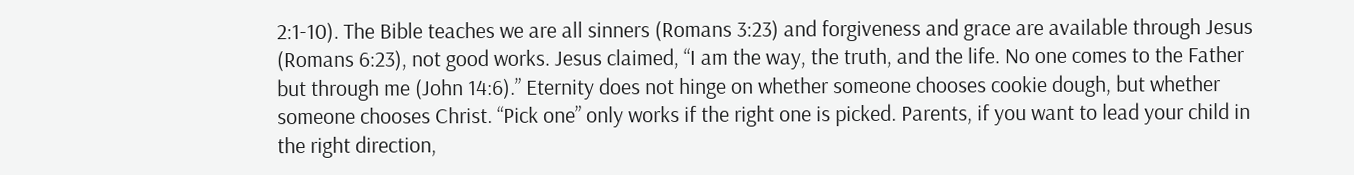2:1-10). The Bible teaches we are all sinners (Romans 3:23) and forgiveness and grace are available through Jesus (Romans 6:23), not good works. Jesus claimed, “I am the way, the truth, and the life. No one comes to the Father but through me (John 14:6).” Eternity does not hinge on whether someone chooses cookie dough, but whether someone chooses Christ. “Pick one” only works if the right one is picked. Parents, if you want to lead your child in the right direction,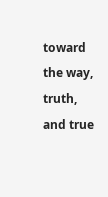toward the way, truth, and true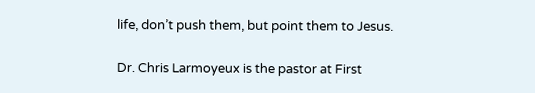life, don’t push them, but point them to Jesus.

Dr. Chris Larmoyeux is the pastor at First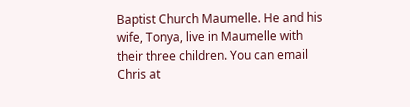Baptist Church Maumelle. He and his wife, Tonya, live in Maumelle with their three children. You can email Chris at